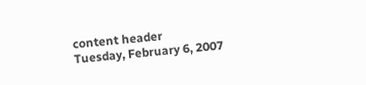content header
Tuesday, February 6, 2007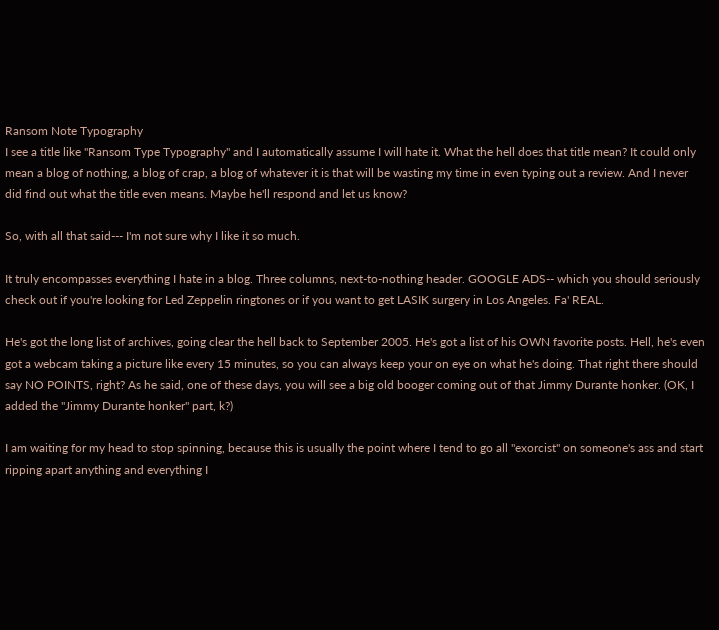Ransom Note Typography
I see a title like "Ransom Type Typography" and I automatically assume I will hate it. What the hell does that title mean? It could only mean a blog of nothing, a blog of crap, a blog of whatever it is that will be wasting my time in even typing out a review. And I never did find out what the title even means. Maybe he'll respond and let us know?

So, with all that said--- I'm not sure why I like it so much.

It truly encompasses everything I hate in a blog. Three columns, next-to-nothing header. GOOGLE ADS-- which you should seriously check out if you're looking for Led Zeppelin ringtones or if you want to get LASIK surgery in Los Angeles. Fa' REAL.

He's got the long list of archives, going clear the hell back to September 2005. He's got a list of his OWN favorite posts. Hell, he's even got a webcam taking a picture like every 15 minutes, so you can always keep your on eye on what he's doing. That right there should say NO POINTS, right? As he said, one of these days, you will see a big old booger coming out of that Jimmy Durante honker. (OK, I added the "Jimmy Durante honker" part, k?)

I am waiting for my head to stop spinning, because this is usually the point where I tend to go all "exorcist" on someone's ass and start ripping apart anything and everything I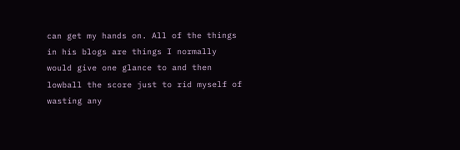can get my hands on. All of the things in his blogs are things I normally would give one glance to and then lowball the score just to rid myself of wasting any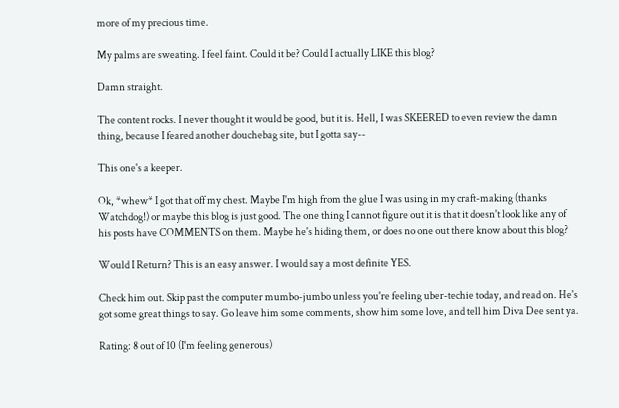more of my precious time.

My palms are sweating. I feel faint. Could it be? Could I actually LIKE this blog?

Damn straight.

The content rocks. I never thought it would be good, but it is. Hell, I was SKEERED to even review the damn thing, because I feared another douchebag site, but I gotta say--

This one's a keeper.

Ok, *whew* I got that off my chest. Maybe I'm high from the glue I was using in my craft-making (thanks Watchdog!) or maybe this blog is just good. The one thing I cannot figure out it is that it doesn't look like any of his posts have COMMENTS on them. Maybe he's hiding them, or does no one out there know about this blog?

Would I Return? This is an easy answer. I would say a most definite YES.

Check him out. Skip past the computer mumbo-jumbo unless you're feeling uber-techie today, and read on. He's got some great things to say. Go leave him some comments, show him some love, and tell him Diva Dee sent ya.

Rating: 8 out of 10 (I'm feeling generous)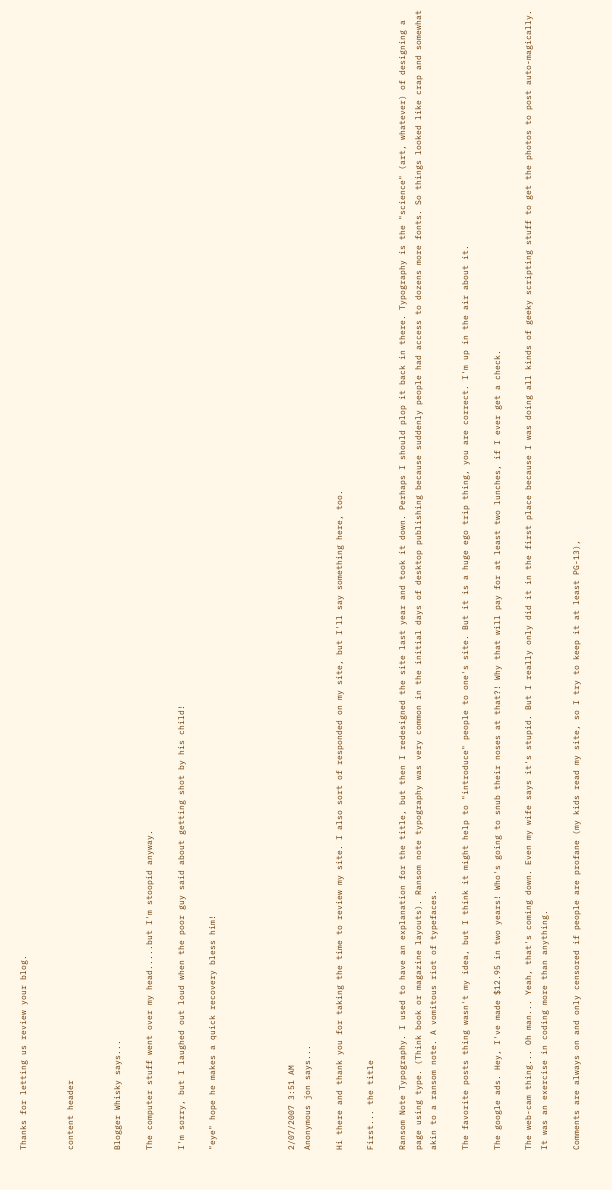Thanks for letting us review your blog.


content header


Blogger Whisky says...

The computer stuff went over my head.....but I'm stoopid anyway.

I'm sorry, but I laughed out loud when the poor guy said about getting shot by his child!

"eye" hope he makes a quick recovery bless him!




2/07/2007 3:51 AM
Anonymous jon says...

Hi there and thank you for taking the time to review my site. I also sort of responded on my site, but I'll say something here, too.

First... the title

Ransom Note Typography. I used to have an explanation for the title, but then I redesigned the site last year and took it down. Perhaps I should plop it back in there. Typography is the "science" (art, whatever) of designing a page using type. (Think book or magazine layouts). Ransom note typography was very common in the initial days of desktop publishing because suddenly people had access to dozens more fonts. So things looked like crap and somewhat akin to a ransom note. A vomitous riot of typefaces.

The favorite posts thing wasn't my idea, but I think it might help to "introduce" people to one's site. But it is a huge ego trip thing, you are correct. I'm up in the air about it.

The google ads. Hey, I've made $12.95 in two years! Who's going to snub their noses at that?! Why that will pay for at least two lunches, if I ever get a check.

The web-cam thing... Oh man... Yeah, that's coming down. Even my wife says it's stupid. But I really only did it in the first place because I was doing all kinds of geeky scripting stuff to get the photos to post auto-magically. It was an exercise in coding more than anything.

Comments are always on and only censored if people are profane (my kids read my site, so I try to keep it at least PG-13),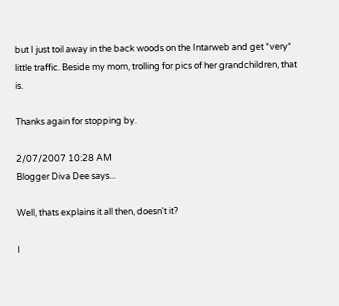but I just toil away in the back woods on the Intarweb and get *very* little traffic. Beside my mom, trolling for pics of her grandchildren, that is.

Thanks again for stopping by.

2/07/2007 10:28 AM
Blogger Diva Dee says...

Well, thats explains it all then, doesn't it?

I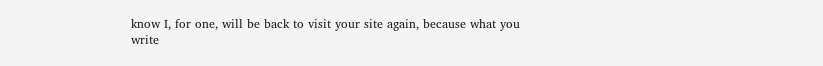know I, for one, will be back to visit your site again, because what you write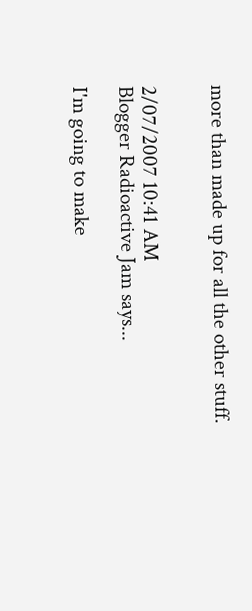more than made up for all the other stuff.


2/07/2007 10:41 AM
Blogger Radioactive Jam says...

I'm going to make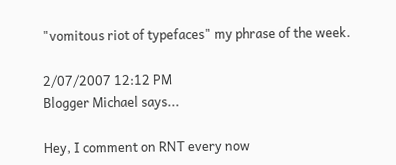"vomitous riot of typefaces" my phrase of the week.

2/07/2007 12:12 PM
Blogger Michael says...

Hey, I comment on RNT every now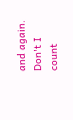and again. Don't I count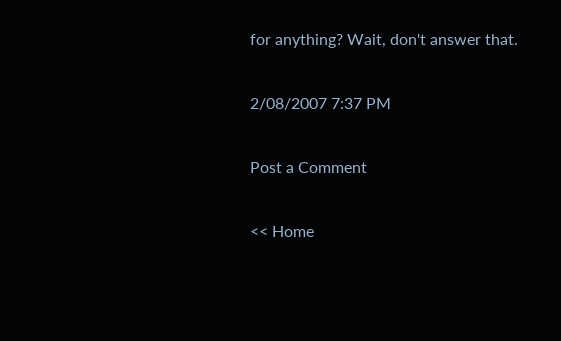for anything? Wait, don't answer that.

2/08/2007 7:37 PM

Post a Comment

<< Home